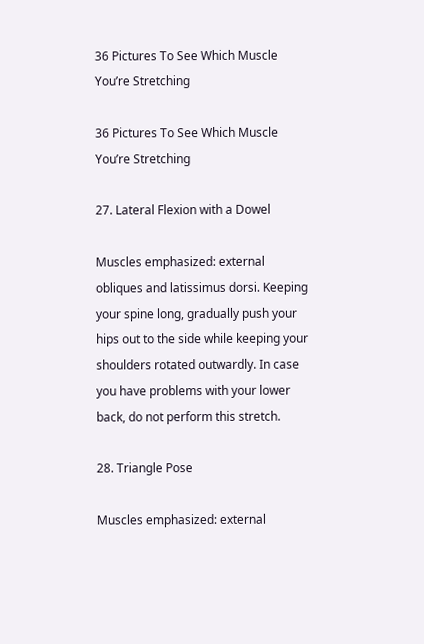36 Pictures To See Which Muscle You’re Stretching

36 Pictures To See Which Muscle You’re Stretching

27. Lateral Flexion with a Dowel

Muscles emphasized: external obliques and latissimus dorsi. Keeping your spine long, gradually push your hips out to the side while keeping your shoulders rotated outwardly. In case you have problems with your lower back, do not perform this stretch.

28. Triangle Pose

Muscles emphasized: external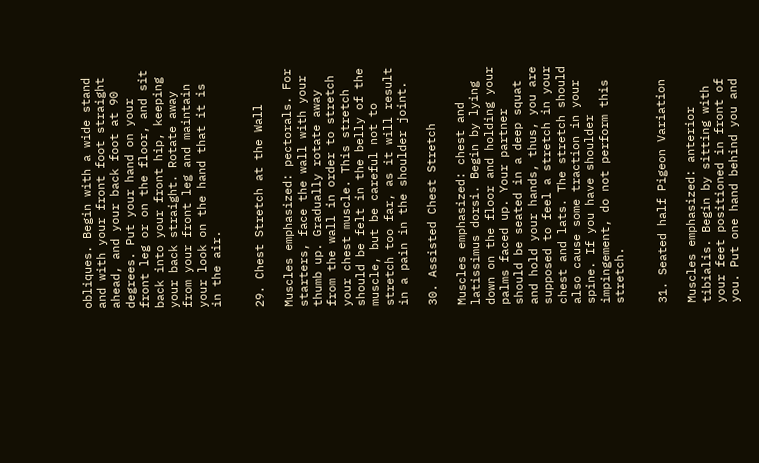obliques. Begin with a wide stand and with your front foot straight ahead, and your back foot at 90 degrees. Put your hand on your front leg or on the floor, and sit back into your front hip, keeping your back straight. Rotate away from your front leg and maintain your look on the hand that it is in the air.


29. Chest Stretch at the Wall

Muscles emphasized: pectorals. For starters, face the wall with your thumb up. Gradually rotate away from the wall in order to stretch your chest muscle. This stretch should be felt in the belly of the muscle, but be careful not to stretch too far, as it will result in a pain in the shoulder joint.

30. Assisted Chest Stretch

Muscles emphasized: chest and latissimus dorsi. Begin by lying down on the floor and holding your palms faced up. Your partner should be seated in a deep squat and hold your hands, thus, you are supposed to feel a stretch in your chest and lats. The stretch should also cause some traction in your spine. If you have shoulder impingement, do not perform this stretch.


31. Seated half Pigeon Variation

Muscles emphasized: anterior tibialis. Begin by sitting with your feet positioned in front of you. Put one hand behind you and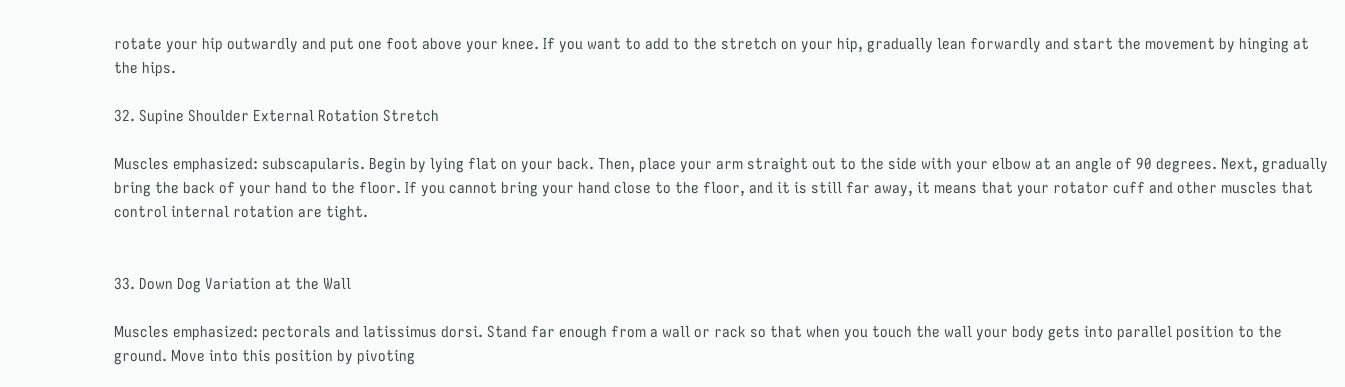rotate your hip outwardly and put one foot above your knee. If you want to add to the stretch on your hip, gradually lean forwardly and start the movement by hinging at the hips.

32. Supine Shoulder External Rotation Stretch

Muscles emphasized: subscapularis. Begin by lying flat on your back. Then, place your arm straight out to the side with your elbow at an angle of 90 degrees. Next, gradually bring the back of your hand to the floor. If you cannot bring your hand close to the floor, and it is still far away, it means that your rotator cuff and other muscles that control internal rotation are tight.


33. Down Dog Variation at the Wall

Muscles emphasized: pectorals and latissimus dorsi. Stand far enough from a wall or rack so that when you touch the wall your body gets into parallel position to the ground. Move into this position by pivoting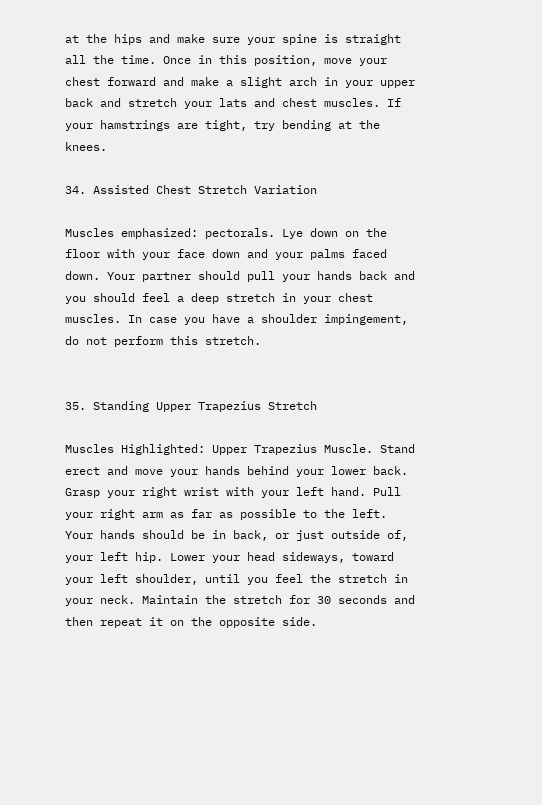at the hips and make sure your spine is straight all the time. Once in this position, move your chest forward and make a slight arch in your upper back and stretch your lats and chest muscles. If your hamstrings are tight, try bending at the knees.

34. Assisted Chest Stretch Variation

Muscles emphasized: pectorals. Lye down on the floor with your face down and your palms faced down. Your partner should pull your hands back and you should feel a deep stretch in your chest muscles. In case you have a shoulder impingement, do not perform this stretch.


35. Standing Upper Trapezius Stretch

Muscles Highlighted: Upper Trapezius Muscle. Stand erect and move your hands behind your lower back. Grasp your right wrist with your left hand. Pull your right arm as far as possible to the left. Your hands should be in back, or just outside of, your left hip. Lower your head sideways, toward your left shoulder, until you feel the stretch in your neck. Maintain the stretch for 30 seconds and then repeat it on the opposite side.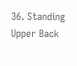36. Standing Upper Back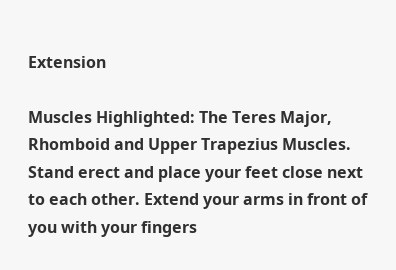Extension

Muscles Highlighted: The Teres Major, Rhomboid and Upper Trapezius Muscles. Stand erect and place your feet close next to each other. Extend your arms in front of you with your fingers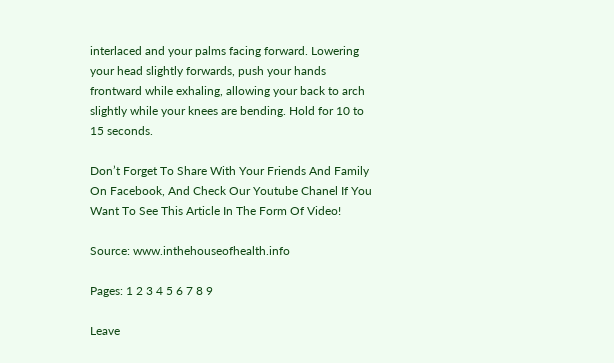interlaced and your palms facing forward. Lowering your head slightly forwards, push your hands frontward while exhaling, allowing your back to arch slightly while your knees are bending. Hold for 10 to 15 seconds.

Don’t Forget To Share With Your Friends And Family On Facebook, And Check Our Youtube Chanel If You Want To See This Article In The Form Of Video!

Source: www.inthehouseofhealth.info

Pages: 1 2 3 4 5 6 7 8 9

Leave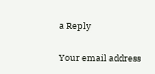a Reply

Your email address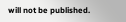will not be published.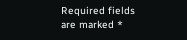Required fields are marked *